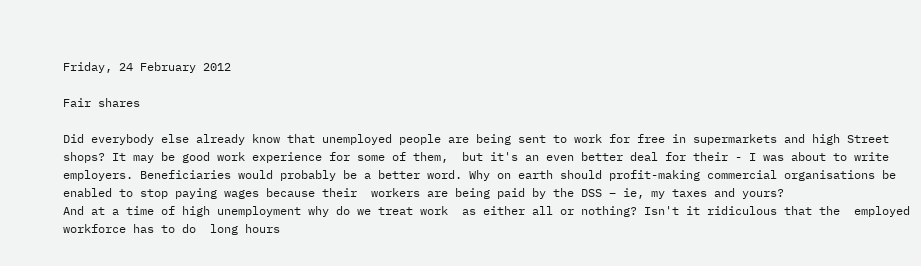Friday, 24 February 2012

Fair shares

Did everybody else already know that unemployed people are being sent to work for free in supermarkets and high Street shops? It may be good work experience for some of them,  but it's an even better deal for their - I was about to write  employers. Beneficiaries would probably be a better word. Why on earth should profit-making commercial organisations be enabled to stop paying wages because their  workers are being paid by the DSS – ie, my taxes and yours?
And at a time of high unemployment why do we treat work  as either all or nothing? Isn't it ridiculous that the  employed workforce has to do  long hours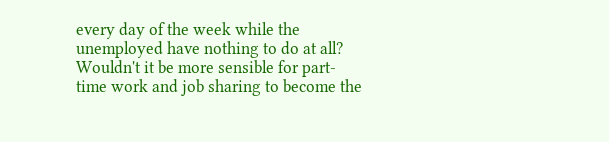every day of the week while the unemployed have nothing to do at all? Wouldn't it be more sensible for part-time work and job sharing to become the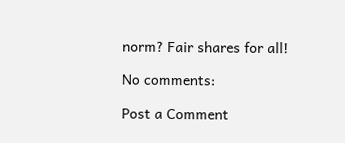norm? Fair shares for all!

No comments:

Post a Comment